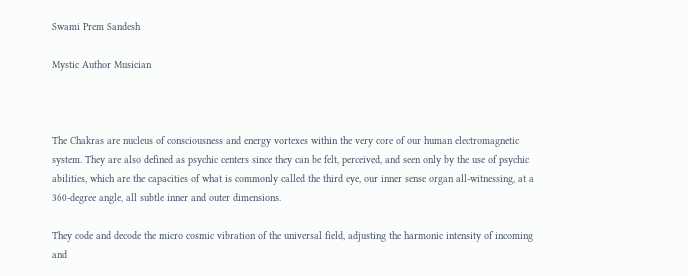Swami Prem Sandesh

Mystic Author Musician



The Chakras are nucleus of consciousness and energy vortexes within the very core of our human electromagnetic system. They are also defined as psychic centers since they can be felt, perceived, and seen only by the use of psychic abilities, which are the capacities of what is commonly called the third eye, our inner sense organ all-witnessing, at a 360-degree angle, all subtle inner and outer dimensions.

They code and decode the micro cosmic vibration of the universal field, adjusting the harmonic intensity of incoming and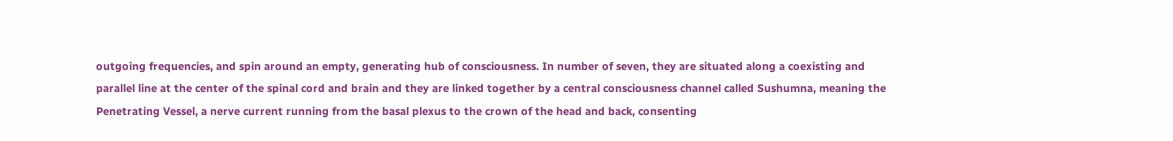outgoing frequencies, and spin around an empty, generating hub of consciousness. In number of seven, they are situated along a coexisting and parallel line at the center of the spinal cord and brain and they are linked together by a central consciousness channel called Sushumna, meaning the Penetrating Vessel, a nerve current running from the basal plexus to the crown of the head and back, consenting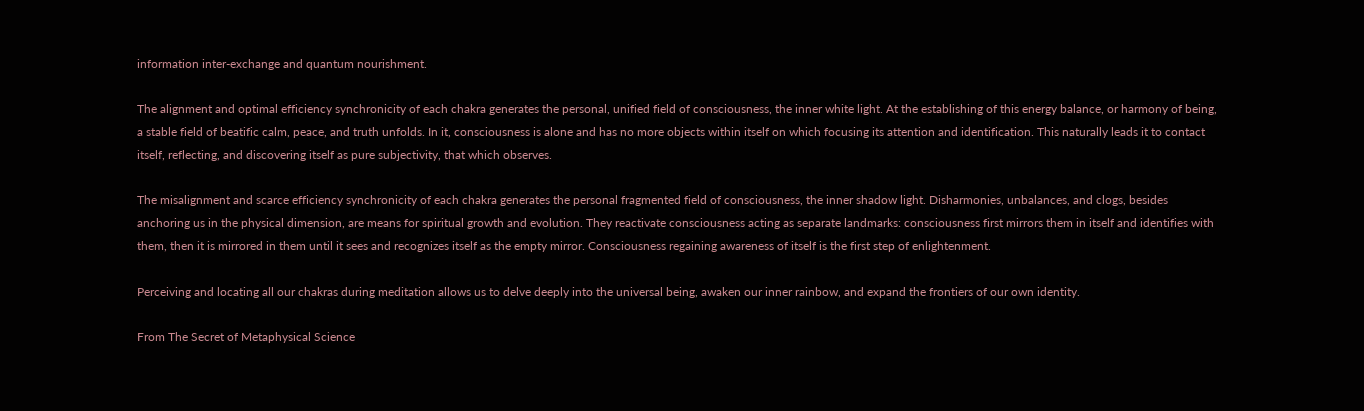information inter-exchange and quantum nourishment.

The alignment and optimal efficiency synchronicity of each chakra generates the personal, unified field of consciousness, the inner white light. At the establishing of this energy balance, or harmony of being, a stable field of beatific calm, peace, and truth unfolds. In it, consciousness is alone and has no more objects within itself on which focusing its attention and identification. This naturally leads it to contact itself, reflecting, and discovering itself as pure subjectivity, that which observes.

The misalignment and scarce efficiency synchronicity of each chakra generates the personal fragmented field of consciousness, the inner shadow light. Disharmonies, unbalances, and clogs, besides anchoring us in the physical dimension, are means for spiritual growth and evolution. They reactivate consciousness acting as separate landmarks: consciousness first mirrors them in itself and identifies with them, then it is mirrored in them until it sees and recognizes itself as the empty mirror. Consciousness regaining awareness of itself is the first step of enlightenment.

Perceiving and locating all our chakras during meditation allows us to delve deeply into the universal being, awaken our inner rainbow, and expand the frontiers of our own identity.

From The Secret of Metaphysical Science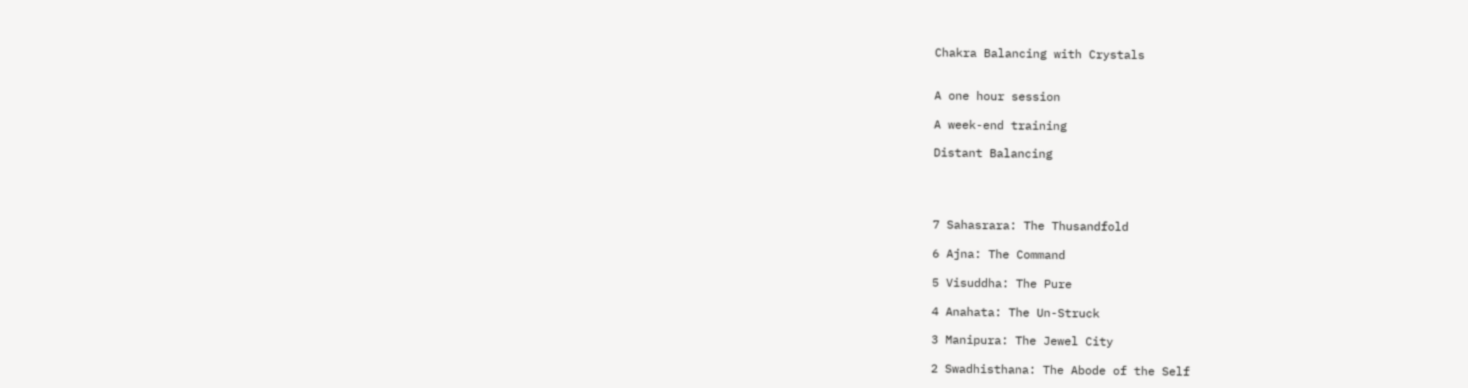Chakra Balancing with Crystals


A one hour session

A week-end training

Distant Balancing




7 Sahasrara: The Thusandfold

6 Ajna: The Command

5 Visuddha: The Pure

4 Anahata: The Un-Struck

3 Manipura: The Jewel City

2 Swadhisthana: The Abode of the Self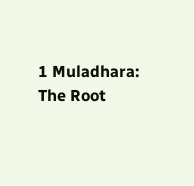1 Muladhara: The Root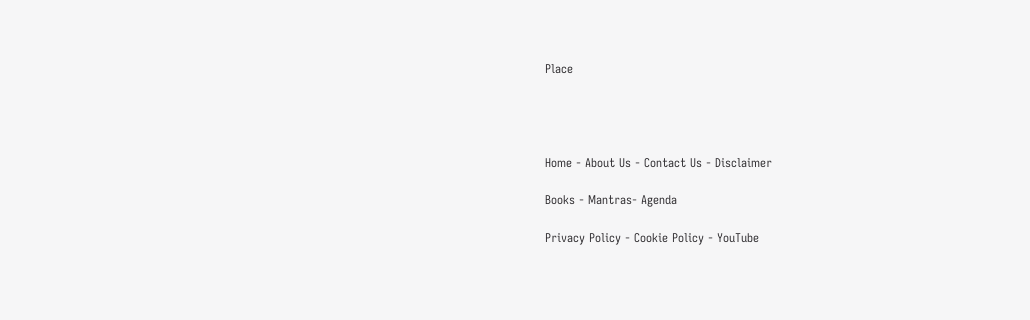Place




Home - About Us - Contact Us - Disclaimer

Books - Mantras- Agenda

Privacy Policy - Cookie Policy - YouTube